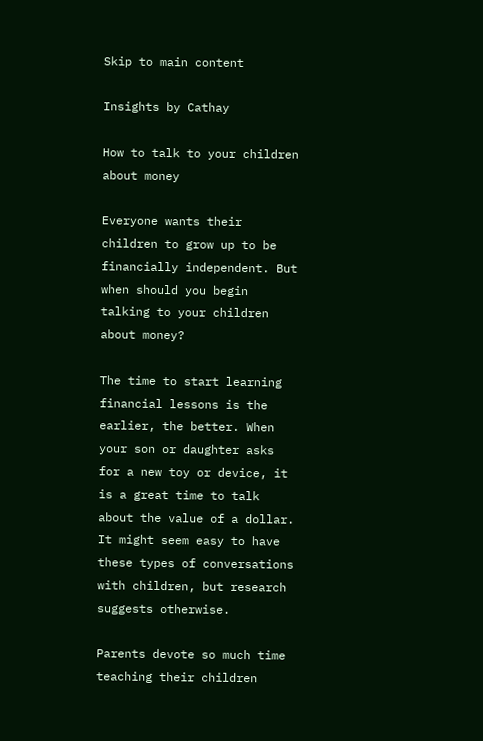Skip to main content

Insights by Cathay

How to talk to your children about money

Everyone wants their children to grow up to be financially independent. But when should you begin talking to your children about money?

The time to start learning financial lessons is the earlier, the better. When your son or daughter asks for a new toy or device, it is a great time to talk about the value of a dollar. It might seem easy to have these types of conversations with children, but research suggests otherwise.

Parents devote so much time teaching their children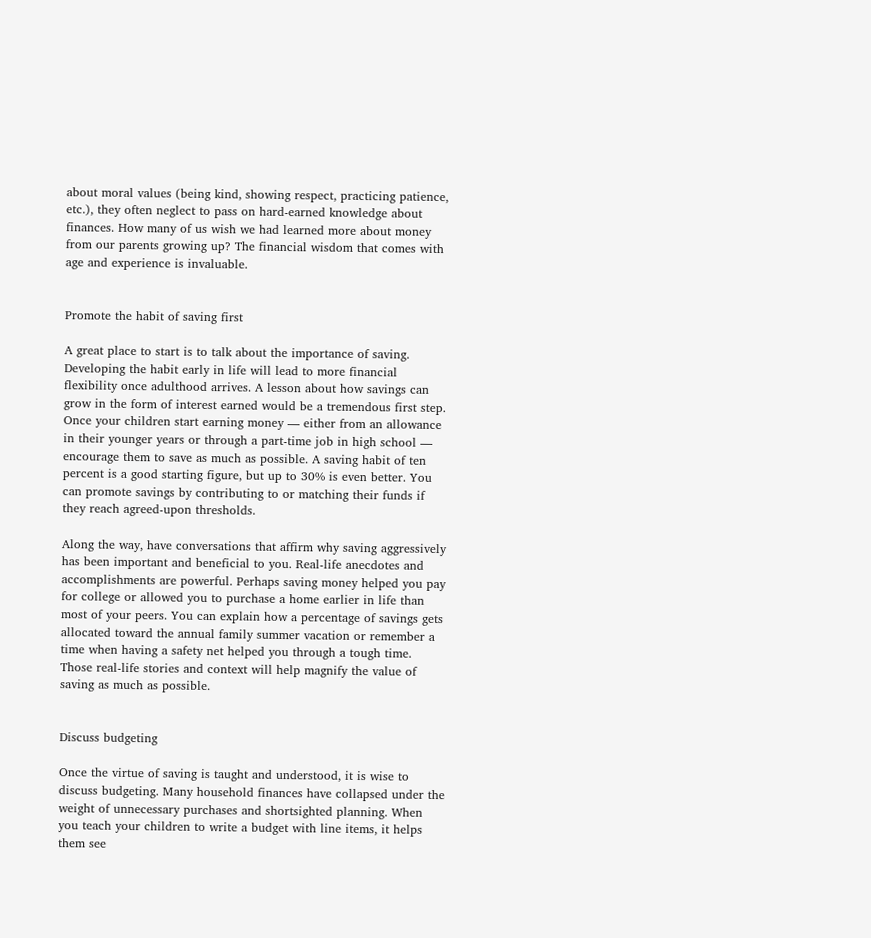about moral values (being kind, showing respect, practicing patience, etc.), they often neglect to pass on hard-earned knowledge about finances. How many of us wish we had learned more about money from our parents growing up? The financial wisdom that comes with age and experience is invaluable.


Promote the habit of saving first

A great place to start is to talk about the importance of saving. Developing the habit early in life will lead to more financial flexibility once adulthood arrives. A lesson about how savings can grow in the form of interest earned would be a tremendous first step. Once your children start earning money — either from an allowance in their younger years or through a part-time job in high school — encourage them to save as much as possible. A saving habit of ten percent is a good starting figure, but up to 30% is even better. You can promote savings by contributing to or matching their funds if they reach agreed-upon thresholds.

Along the way, have conversations that affirm why saving aggressively has been important and beneficial to you. Real-life anecdotes and accomplishments are powerful. Perhaps saving money helped you pay for college or allowed you to purchase a home earlier in life than most of your peers. You can explain how a percentage of savings gets allocated toward the annual family summer vacation or remember a time when having a safety net helped you through a tough time. Those real-life stories and context will help magnify the value of saving as much as possible.


Discuss budgeting

Once the virtue of saving is taught and understood, it is wise to discuss budgeting. Many household finances have collapsed under the weight of unnecessary purchases and shortsighted planning. When you teach your children to write a budget with line items, it helps them see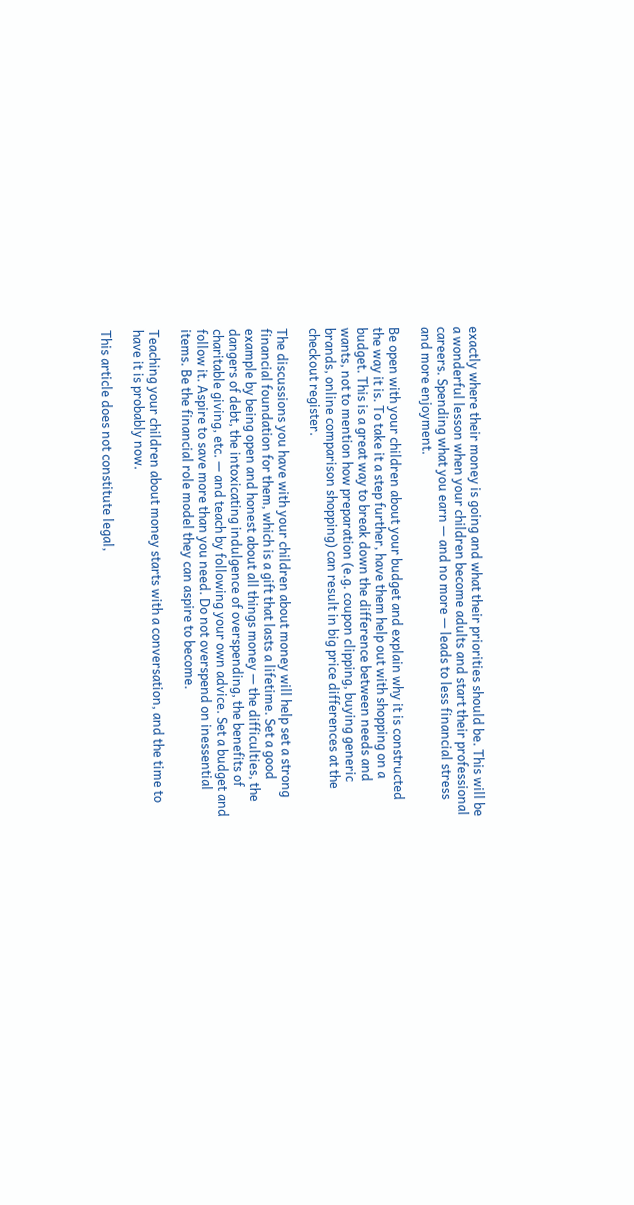exactly where their money is going and what their priorities should be. This will be a wonderful lesson when your children become adults and start their professional careers. Spending what you earn — and no more — leads to less financial stress and more enjoyment.

Be open with your children about your budget and explain why it is constructed the way it is. To take it a step further, have them help out with shopping on a budget. This is a great way to break down the difference between needs and wants, not to mention how preparation (e.g. coupon clipping, buying generic brands, online comparison shopping) can result in big price differences at the checkout register.

The discussions you have with your children about money will help set a strong financial foundation for them, which is a gift that lasts a lifetime. Set a good example by being open and honest about all things money — the difficulties, the dangers of debt, the intoxicating indulgence of overspending, the benefits of charitable giving, etc. — and teach by following your own advice. Set a budget and follow it. Aspire to save more than you need. Do not overspend on inessential items. Be the financial role model they can aspire to become.

Teaching your children about money starts with a conversation, and the time to have it is probably now.

This article does not constitute legal,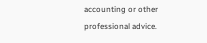accounting or other professional advice.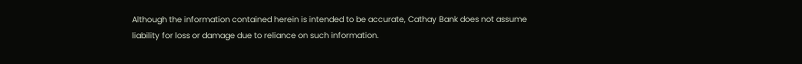Although the information contained herein is intended to be accurate, Cathay Bank does not assume liability for loss or damage due to reliance on such information.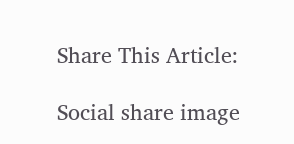Share This Article:

Social share image